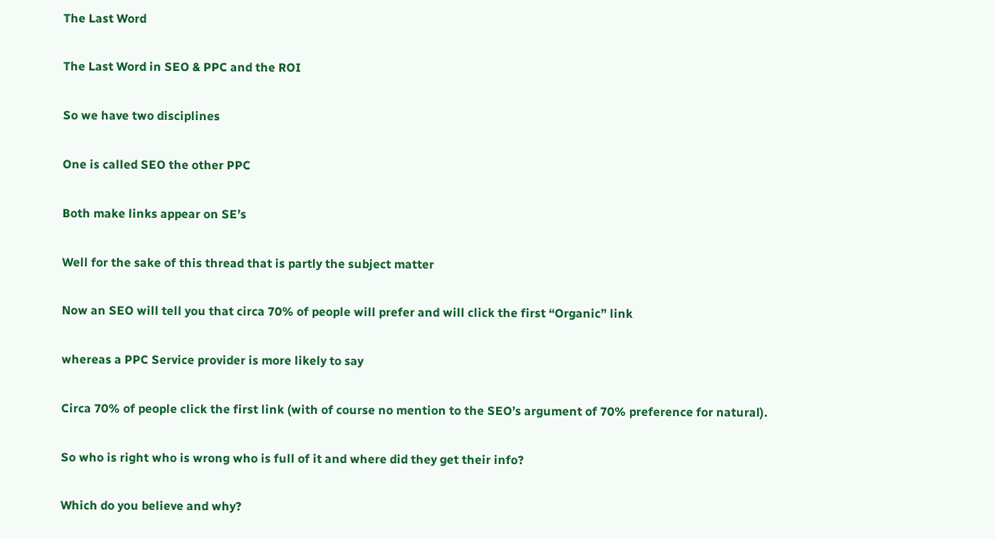The Last Word

The Last Word in SEO & PPC and the ROI

So we have two disciplines

One is called SEO the other PPC

Both make links appear on SE’s

Well for the sake of this thread that is partly the subject matter

Now an SEO will tell you that circa 70% of people will prefer and will click the first “Organic” link

whereas a PPC Service provider is more likely to say

Circa 70% of people click the first link (with of course no mention to the SEO’s argument of 70% preference for natural).

So who is right who is wrong who is full of it and where did they get their info?

Which do you believe and why?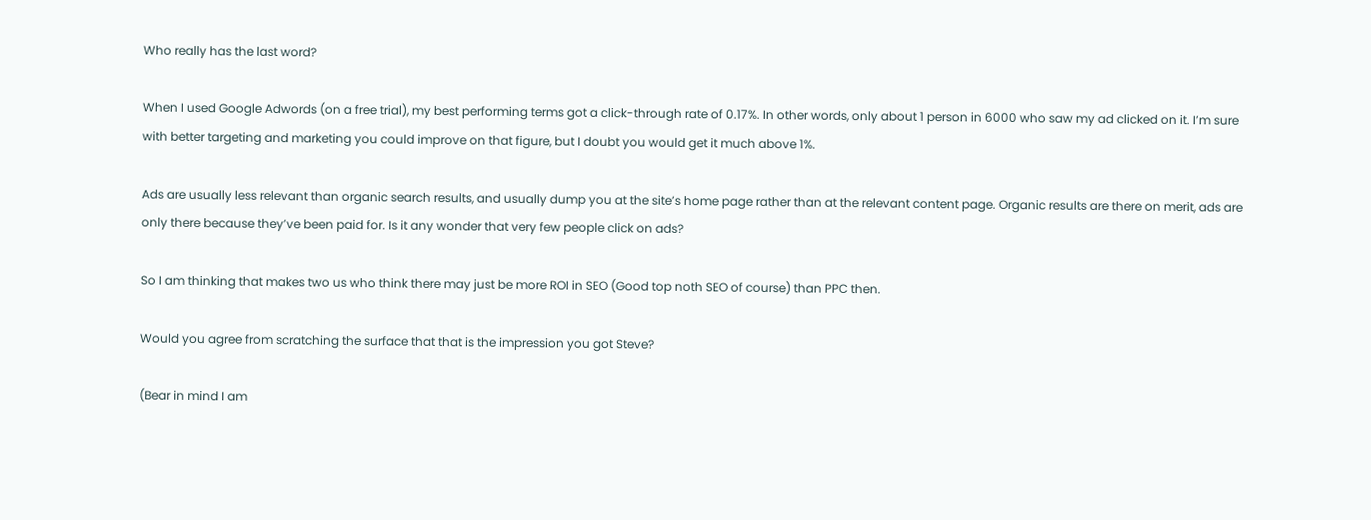Who really has the last word?

When I used Google Adwords (on a free trial), my best performing terms got a click-through rate of 0.17%. In other words, only about 1 person in 6000 who saw my ad clicked on it. I’m sure with better targeting and marketing you could improve on that figure, but I doubt you would get it much above 1%.

Ads are usually less relevant than organic search results, and usually dump you at the site’s home page rather than at the relevant content page. Organic results are there on merit, ads are only there because they’ve been paid for. Is it any wonder that very few people click on ads?

So I am thinking that makes two us who think there may just be more ROI in SEO (Good top noth SEO of course) than PPC then.

Would you agree from scratching the surface that that is the impression you got Steve?

(Bear in mind I am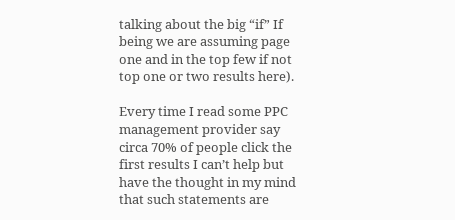talking about the big “if” If being we are assuming page one and in the top few if not top one or two results here).

Every time I read some PPC management provider say circa 70% of people click the first results I can’t help but have the thought in my mind that such statements are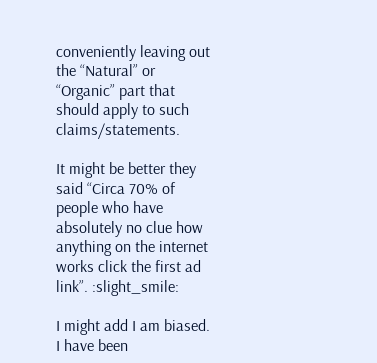conveniently leaving out the “Natural” or “Organic” part that should apply to such claims/statements.

It might be better they said “Circa 70% of people who have absolutely no clue how anything on the internet works click the first ad link”. :slight_smile:

I might add I am biased. I have been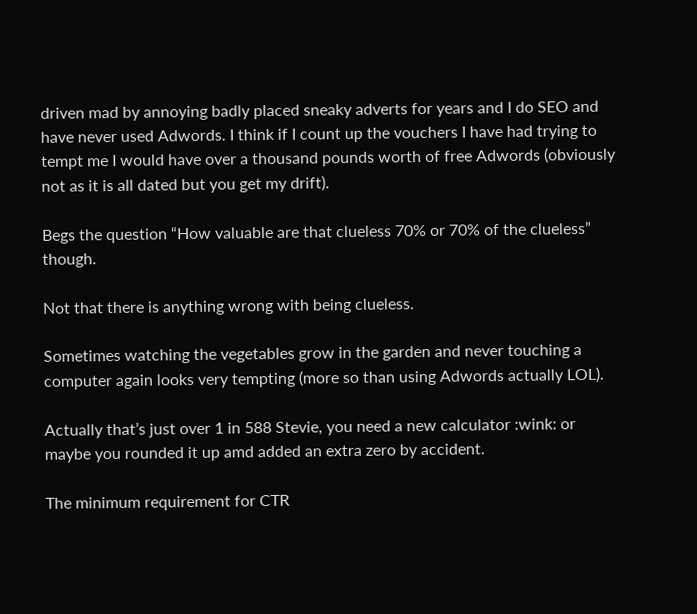driven mad by annoying badly placed sneaky adverts for years and I do SEO and have never used Adwords. I think if I count up the vouchers I have had trying to tempt me I would have over a thousand pounds worth of free Adwords (obviously not as it is all dated but you get my drift).

Begs the question “How valuable are that clueless 70% or 70% of the clueless” though.

Not that there is anything wrong with being clueless.

Sometimes watching the vegetables grow in the garden and never touching a computer again looks very tempting (more so than using Adwords actually LOL).

Actually that’s just over 1 in 588 Stevie, you need a new calculator :wink: or maybe you rounded it up amd added an extra zero by accident.

The minimum requirement for CTR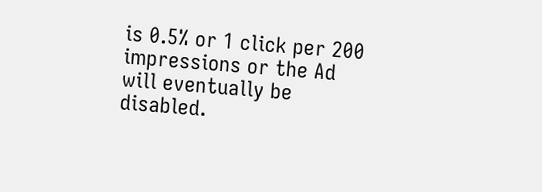is 0.5% or 1 click per 200 impressions or the Ad will eventually be disabled.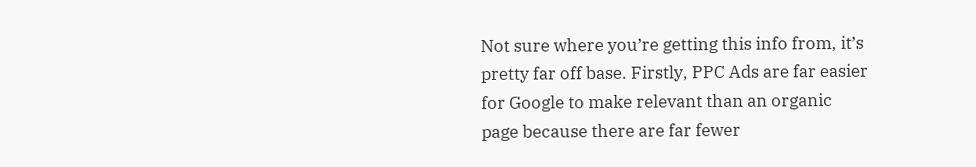Not sure where you’re getting this info from, it’s pretty far off base. Firstly, PPC Ads are far easier for Google to make relevant than an organic page because there are far fewer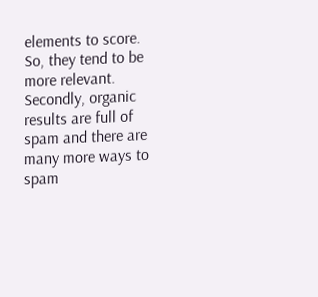elements to score. So, they tend to be more relevant. Secondly, organic results are full of spam and there are many more ways to spam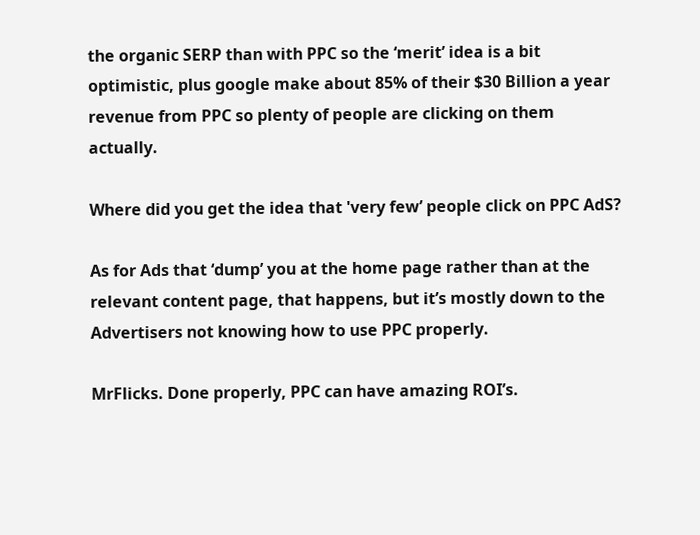the organic SERP than with PPC so the ‘merit’ idea is a bit optimistic, plus google make about 85% of their $30 Billion a year revenue from PPC so plenty of people are clicking on them actually.

Where did you get the idea that 'very few’ people click on PPC AdS?

As for Ads that ‘dump’ you at the home page rather than at the relevant content page, that happens, but it’s mostly down to the Advertisers not knowing how to use PPC properly.

MrFlicks. Done properly, PPC can have amazing ROI’s.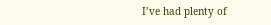I’ve had plenty of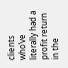clients who’ve literally had a profit return in the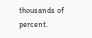thousands of percent.